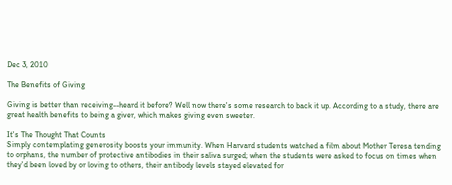Dec 3, 2010

The Benefits of Giving

Giving is better than receiving--heard it before? Well now there's some research to back it up. According to a study, there are great health benefits to being a giver, which makes giving even sweeter.

It's The Thought That Counts
Simply contemplating generosity boosts your immunity. When Harvard students watched a film about Mother Teresa tending to orphans, the number of protective antibodies in their saliva surged; when the students were asked to focus on times when they'd been loved by or loving to others, their antibody levels stayed elevated for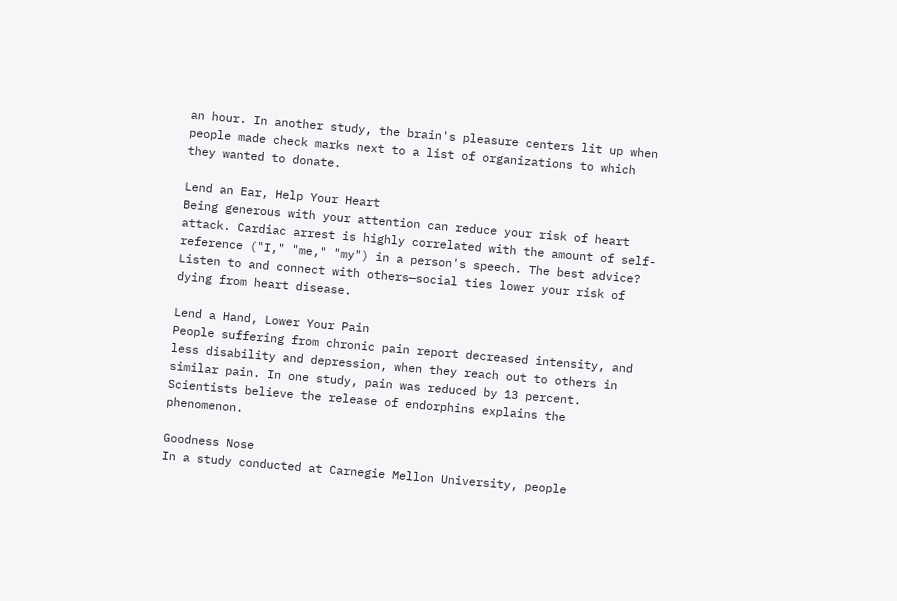an hour. In another study, the brain's pleasure centers lit up when people made check marks next to a list of organizations to which they wanted to donate.

Lend an Ear, Help Your Heart
Being generous with your attention can reduce your risk of heart attack. Cardiac arrest is highly correlated with the amount of self-reference ("I," "me," "my") in a person's speech. The best advice? Listen to and connect with others—social ties lower your risk of dying from heart disease.

Lend a Hand, Lower Your Pain
People suffering from chronic pain report decreased intensity, and less disability and depression, when they reach out to others in similar pain. In one study, pain was reduced by 13 percent. Scientists believe the release of endorphins explains the phenomenon.

Goodness Nose
In a study conducted at Carnegie Mellon University, people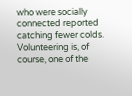who were socially connected reported catching fewer colds. Volunteering is, of course, one of the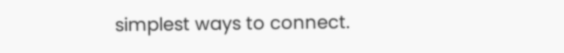simplest ways to connect.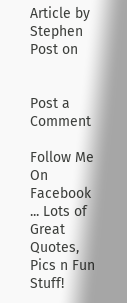Article by Stephen Post on


Post a Comment

Follow Me On Facebook ... Lots of Great Quotes, Pics n Fun Stuff!